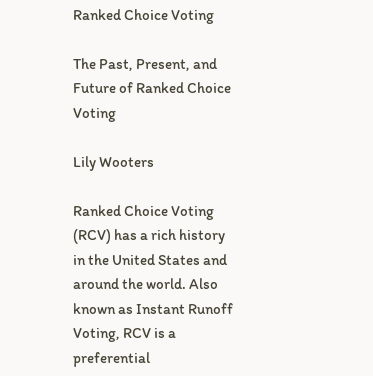Ranked Choice Voting

The Past, Present, and Future of Ranked Choice Voting

Lily Wooters

Ranked Choice Voting (RCV) has a rich history in the United States and around the world. Also known as Instant Runoff Voting, RCV is a preferential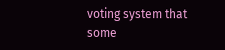voting system that some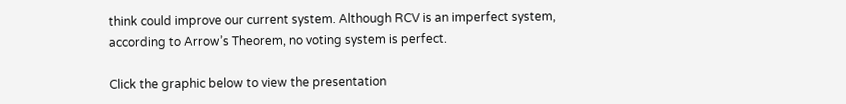think could improve our current system. Although RCV is an imperfect system, according to Arrow’s Theorem, no voting system is perfect.

Click the graphic below to view the presentation